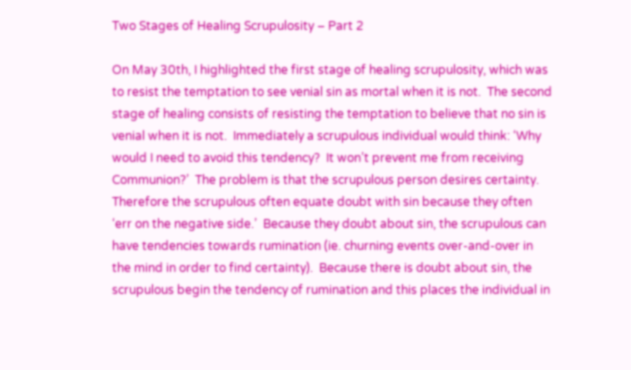Two Stages of Healing Scrupulosity – Part 2

On May 30th, I highlighted the first stage of healing scrupulosity, which was to resist the temptation to see venial sin as mortal when it is not.  The second stage of healing consists of resisting the temptation to believe that no sin is venial when it is not.  Immediately a scrupulous individual would think: ‘Why would I need to avoid this tendency?  It won’t prevent me from receiving Communion?’  The problem is that the scrupulous person desires certainty.  Therefore the scrupulous often equate doubt with sin because they often ‘err on the negative side.’  Because they doubt about sin, the scrupulous can have tendencies towards rumination (ie. churning events over-and-over in the mind in order to find certainty).  Because there is doubt about sin, the scrupulous begin the tendency of rumination and this places the individual in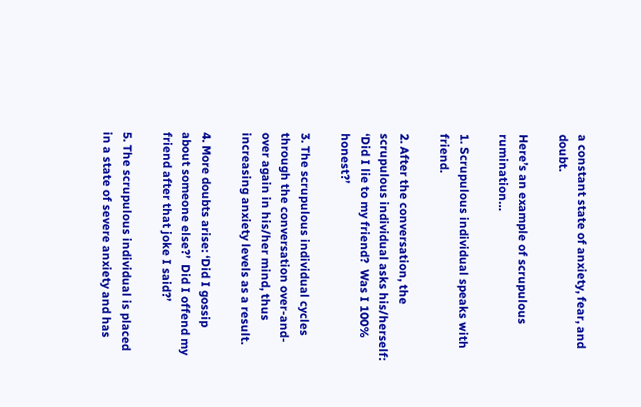a constant state of anxiety, fear, and doubt.

Here’s an example of scrupulous rumination…

1. Scrupulous individual speaks with friend.

2. After the conversation, the scrupulous individual asks his/herself: ‘Did I lie to my friend?  Was I 100% honest?’

3. The scrupulous individual cycles through the conversation over-and-over again in his/her mind, thus increasing anxiety levels as a result.

4. More doubts arise: ‘Did I gossip about someone else?’  Did I offend my friend after that joke I said?’

5. The scrupulous individual is placed in a state of severe anxiety and has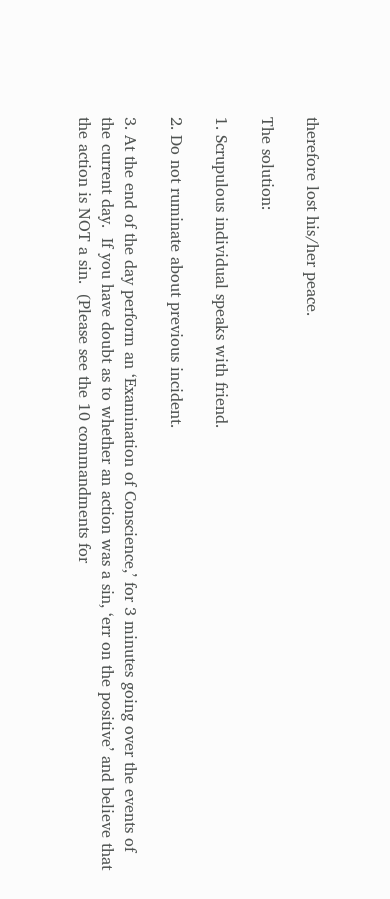therefore lost his/her peace.

The solution:

1. Scrupulous individual speaks with friend.

2. Do not ruminate about previous incident.

3. At the end of the day perform an ‘Examination of Conscience,’ for 3 minutes going over the events of the current day.  If you have doubt as to whether an action was a sin, ‘err on the positive’ and believe that the action is NOT a sin.  (Please see the 10 commandments for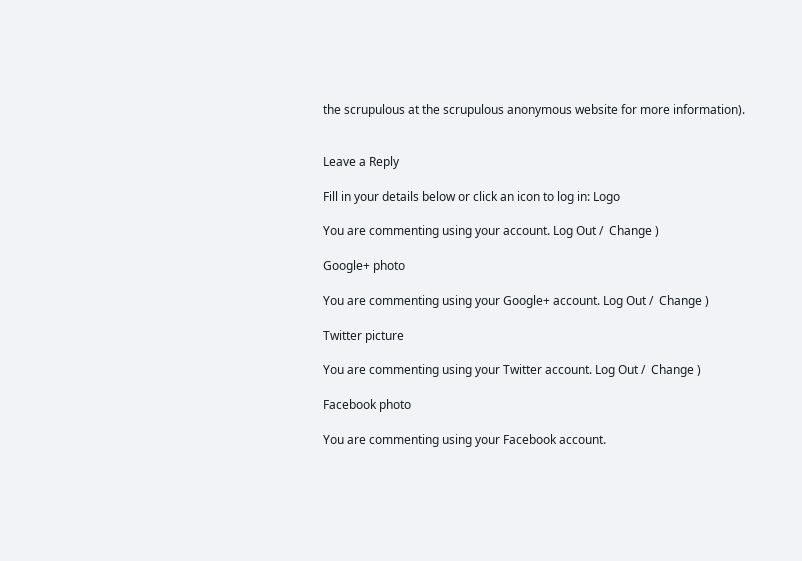the scrupulous at the scrupulous anonymous website for more information).


Leave a Reply

Fill in your details below or click an icon to log in: Logo

You are commenting using your account. Log Out /  Change )

Google+ photo

You are commenting using your Google+ account. Log Out /  Change )

Twitter picture

You are commenting using your Twitter account. Log Out /  Change )

Facebook photo

You are commenting using your Facebook account.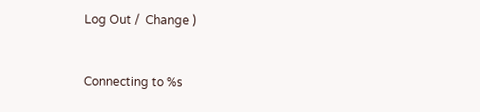Log Out /  Change )


Connecting to %s